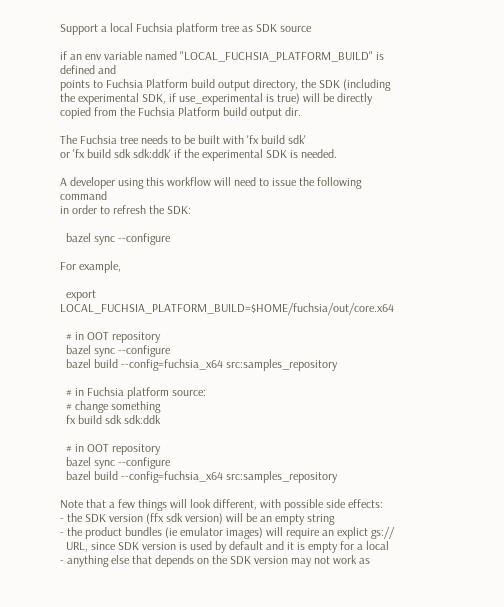Support a local Fuchsia platform tree as SDK source

if an env variable named "LOCAL_FUCHSIA_PLATFORM_BUILD" is defined and
points to Fuchsia Platform build output directory, the SDK (including
the experimental SDK, if use_experimental is true) will be directly
copied from the Fuchsia Platform build output dir.

The Fuchsia tree needs to be built with 'fx build sdk'
or 'fx build sdk sdk:ddk' if the experimental SDK is needed.

A developer using this workflow will need to issue the following command
in order to refresh the SDK:

  bazel sync --configure

For example,

  export LOCAL_FUCHSIA_PLATFORM_BUILD=$HOME/fuchsia/out/core.x64

  # in OOT repository
  bazel sync --configure
  bazel build --config=fuchsia_x64 src:samples_repository

  # in Fuchsia platform source:
  # change something
  fx build sdk sdk:ddk

  # in OOT repository
  bazel sync --configure
  bazel build --config=fuchsia_x64 src:samples_repository

Note that a few things will look different, with possible side effects:
- the SDK version (ffx sdk version) will be an empty string
- the product bundles (ie emulator images) will require an explict gs://
  URL, since SDK version is used by default and it is empty for a local
- anything else that depends on the SDK version may not work as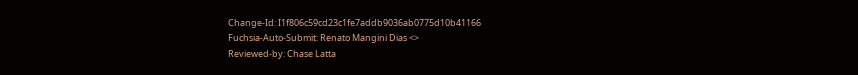Change-Id: I1f806c59cd23c1fe7addb9036ab0775d10b41166
Fuchsia-Auto-Submit: Renato Mangini Dias <>
Reviewed-by: Chase Latta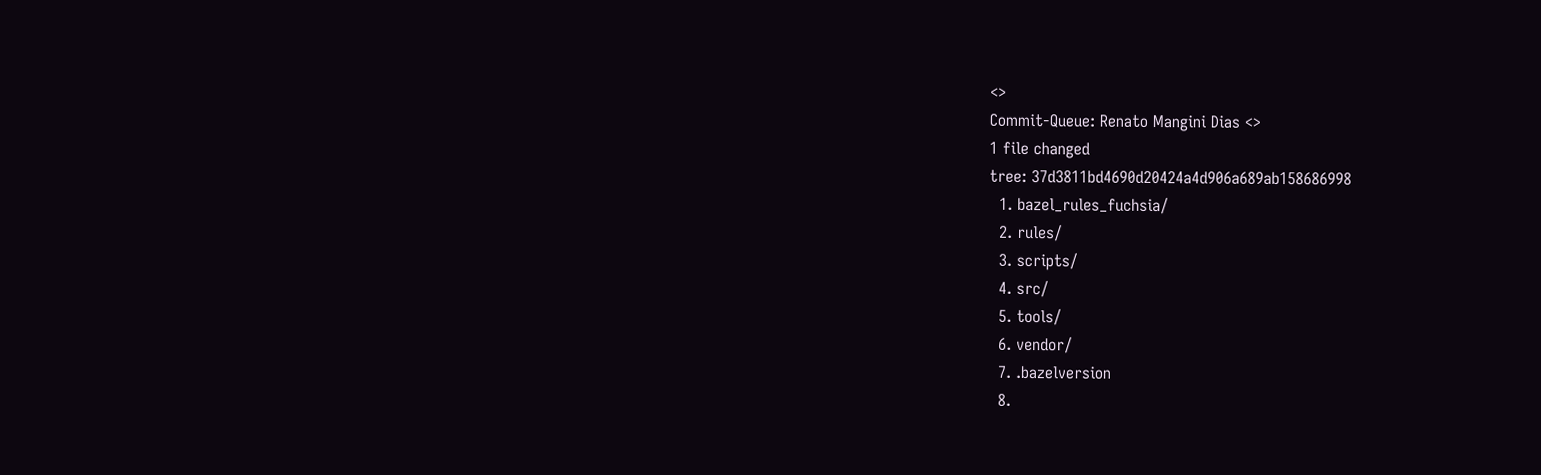<>
Commit-Queue: Renato Mangini Dias <>
1 file changed
tree: 37d3811bd4690d20424a4d906a689ab158686998
  1. bazel_rules_fuchsia/
  2. rules/
  3. scripts/
  4. src/
  5. tools/
  6. vendor/
  7. .bazelversion
  8.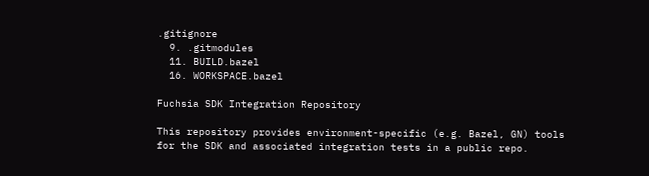.gitignore
  9. .gitmodules
  11. BUILD.bazel
  16. WORKSPACE.bazel

Fuchsia SDK Integration Repository

This repository provides environment-specific (e.g. Bazel, GN) tools for the SDK and associated integration tests in a public repo.